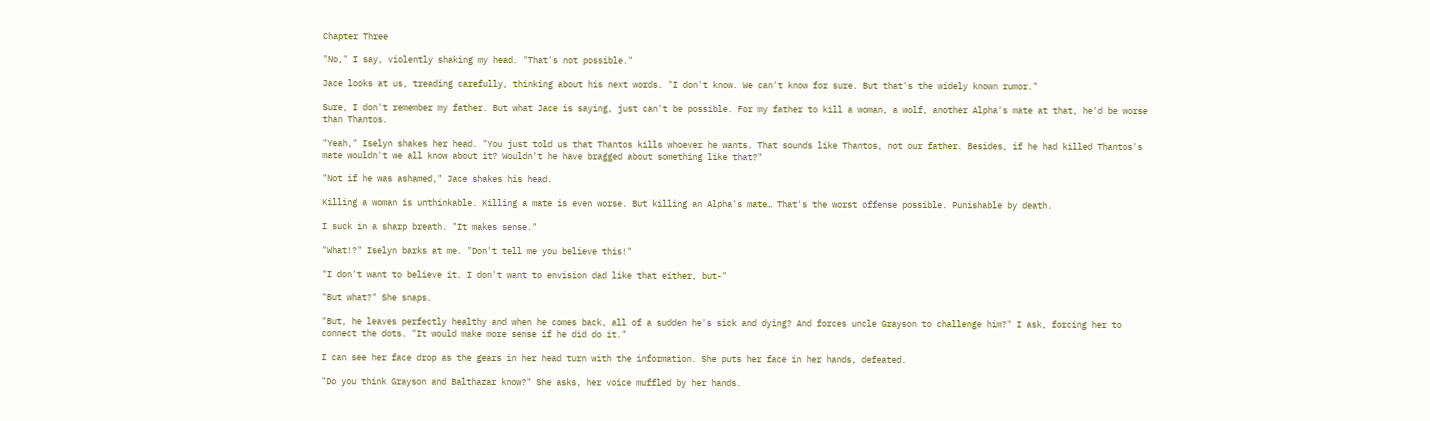Chapter Three

"No," I say, violently shaking my head. "That's not possible."

Jace looks at us, treading carefully, thinking about his next words. "I don't know. We can't know for sure. But that's the widely known rumor."

Sure, I don't remember my father. But what Jace is saying, just can't be possible. For my father to kill a woman, a wolf, another Alpha's mate at that, he'd be worse than Thantos.

"Yeah," Iselyn shakes her head. "You just told us that Thantos kills whoever he wants. That sounds like Thantos, not our father. Besides, if he had killed Thantos's mate wouldn't we all know about it? Wouldn't he have bragged about something like that?"

"Not if he was ashamed," Jace shakes his head.

Killing a woman is unthinkable. Killing a mate is even worse. But killing an Alpha's mate… That's the worst offense possible. Punishable by death.

I suck in a sharp breath. "It makes sense."

"What!?" Iselyn barks at me. "Don't tell me you believe this!"

"I don't want to believe it. I don't want to envision dad like that either, but-"

"But what?" She snaps.

"But, he leaves perfectly healthy and when he comes back, all of a sudden he's sick and dying? And forces uncle Grayson to challenge him?" I ask, forcing her to connect the dots. "It would make more sense if he did do it."

I can see her face drop as the gears in her head turn with the information. She puts her face in her hands, defeated.

"Do you think Grayson and Balthazar know?" She asks, her voice muffled by her hands.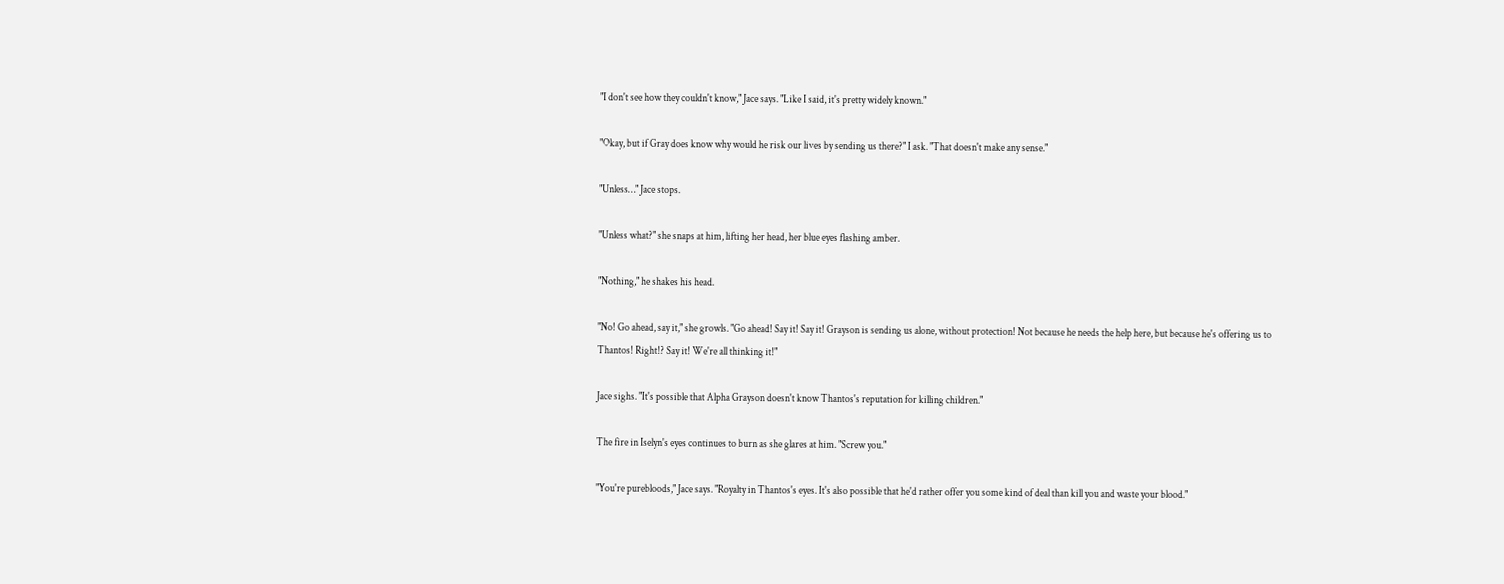"I don't see how they couldn't know," Jace says. "Like I said, it's pretty widely known."

"Okay, but if Gray does know why would he risk our lives by sending us there?" I ask. "That doesn't make any sense."

"Unless…" Jace stops.

"Unless what?" she snaps at him, lifting her head, her blue eyes flashing amber.

"Nothing," he shakes his head.

"No! Go ahead, say it," she growls. "Go ahead! Say it! Say it! Grayson is sending us alone, without protection! Not because he needs the help here, but because he's offering us to Thantos! Right!? Say it! We're all thinking it!"

Jace sighs. "It's possible that Alpha Grayson doesn't know Thantos's reputation for killing children."

The fire in Iselyn's eyes continues to burn as she glares at him. "Screw you."

"You're purebloods," Jace says. "Royalty in Thantos's eyes. It's also possible that he'd rather offer you some kind of deal than kill you and waste your blood."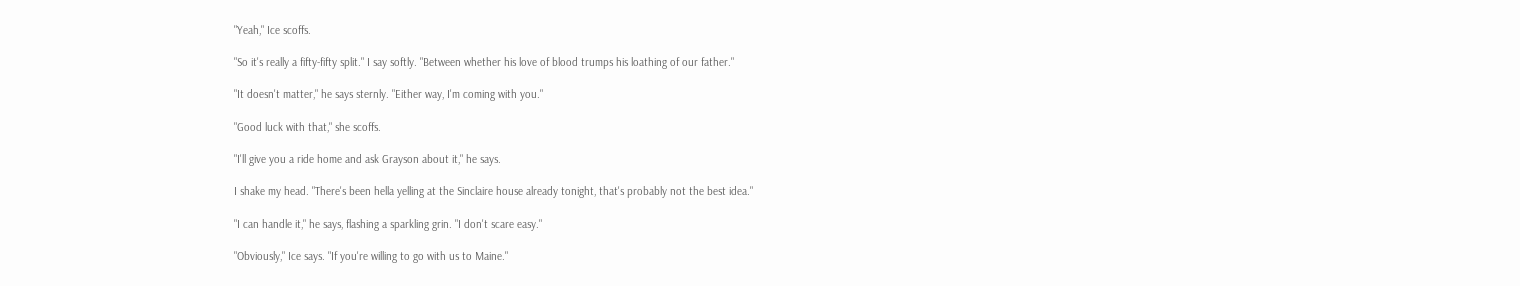"Yeah," Ice scoffs.

"So it's really a fifty-fifty split." I say softly. "Between whether his love of blood trumps his loathing of our father."

"It doesn't matter," he says sternly. "Either way, I'm coming with you."

"Good luck with that," she scoffs.

"I'll give you a ride home and ask Grayson about it," he says.

I shake my head. "There's been hella yelling at the Sinclaire house already tonight, that's probably not the best idea."

"I can handle it," he says, flashing a sparkling grin. "I don't scare easy."

"Obviously," Ice says. "If you're willing to go with us to Maine."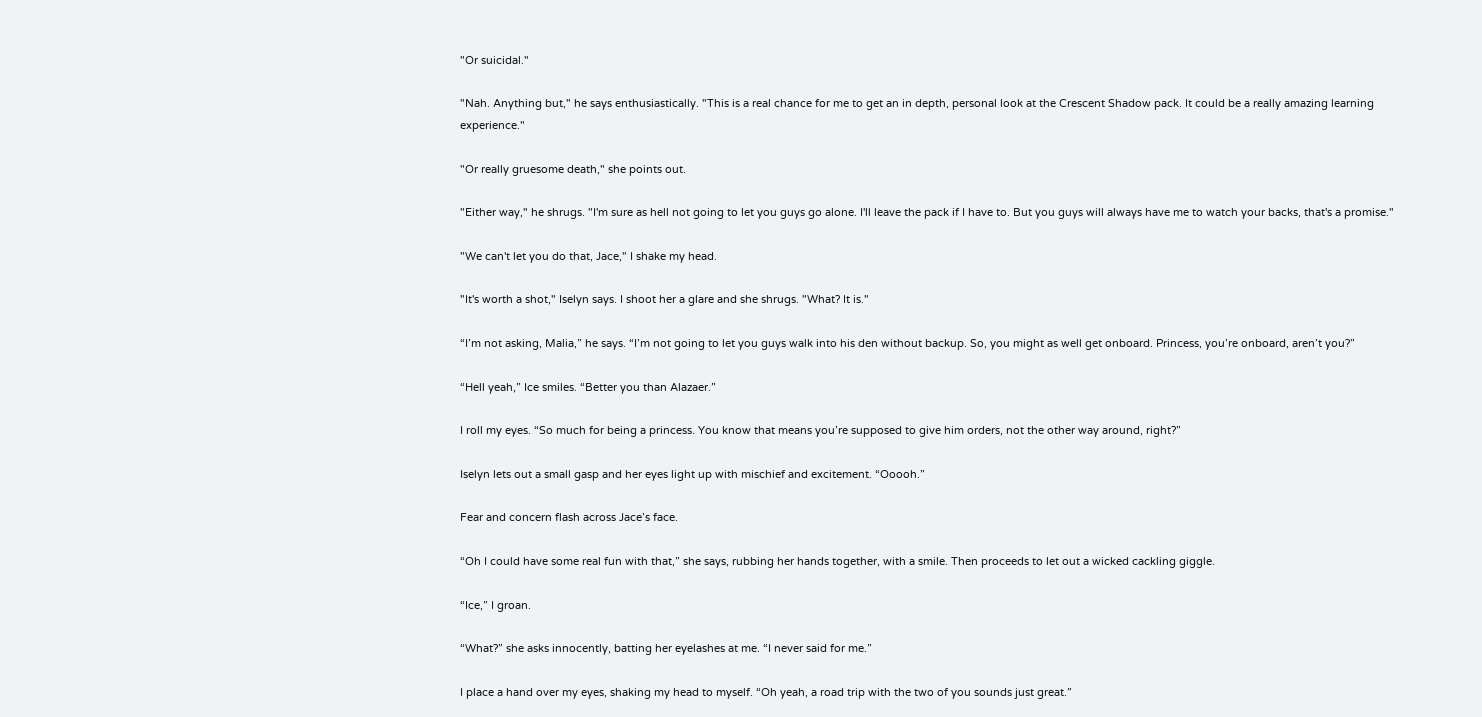"Or suicidal."

"Nah. Anything but," he says enthusiastically. "This is a real chance for me to get an in depth, personal look at the Crescent Shadow pack. It could be a really amazing learning experience."

"Or really gruesome death," she points out.

"Either way," he shrugs. "I'm sure as hell not going to let you guys go alone. I'll leave the pack if I have to. But you guys will always have me to watch your backs, that's a promise."

"We can't let you do that, Jace," I shake my head.

"It's worth a shot," Iselyn says. I shoot her a glare and she shrugs. "What? It is."

“I’m not asking, Malia,” he says. “I’m not going to let you guys walk into his den without backup. So, you might as well get onboard. Princess, you’re onboard, aren’t you?”

“Hell yeah,” Ice smiles. “Better you than Alazaer.”

I roll my eyes. “So much for being a princess. You know that means you’re supposed to give him orders, not the other way around, right?”

Iselyn lets out a small gasp and her eyes light up with mischief and excitement. “Ooooh.”

Fear and concern flash across Jace’s face.

“Oh I could have some real fun with that,” she says, rubbing her hands together, with a smile. Then proceeds to let out a wicked cackling giggle.

“Ice,” I groan.

“What?” she asks innocently, batting her eyelashes at me. “I never said for me.”

I place a hand over my eyes, shaking my head to myself. “Oh yeah, a road trip with the two of you sounds just great.”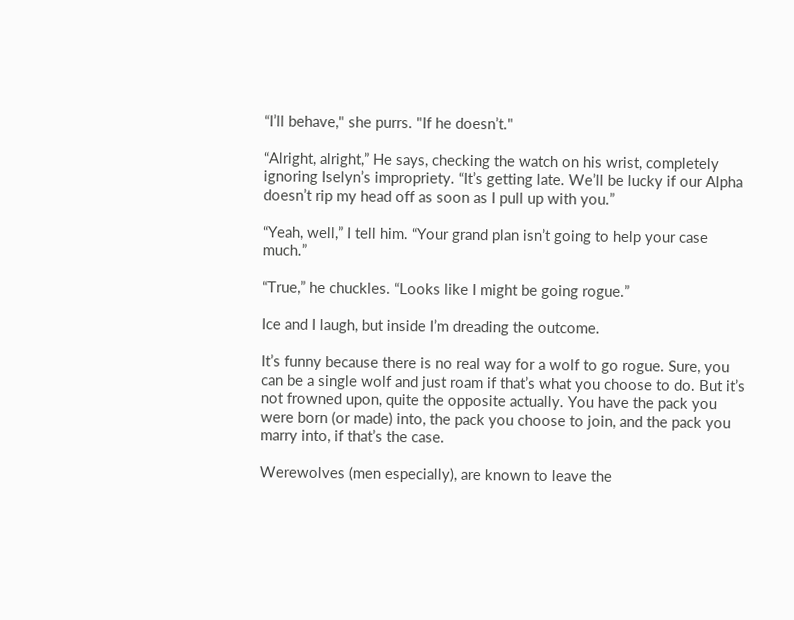“I’ll behave," she purrs. "If he doesn’t."

“Alright, alright,” He says, checking the watch on his wrist, completely ignoring Iselyn’s impropriety. “It’s getting late. We’ll be lucky if our Alpha doesn’t rip my head off as soon as I pull up with you.”

“Yeah, well,” I tell him. “Your grand plan isn’t going to help your case much.”

“True,” he chuckles. “Looks like I might be going rogue.”

Ice and I laugh, but inside I’m dreading the outcome.

It’s funny because there is no real way for a wolf to go rogue. Sure, you can be a single wolf and just roam if that’s what you choose to do. But it’s not frowned upon, quite the opposite actually. You have the pack you were born (or made) into, the pack you choose to join, and the pack you marry into, if that’s the case.

Werewolves (men especially), are known to leave the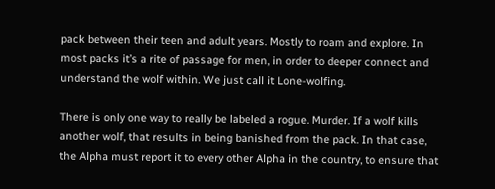pack between their teen and adult years. Mostly to roam and explore. In most packs it’s a rite of passage for men, in order to deeper connect and understand the wolf within. We just call it Lone-wolfing.

There is only one way to really be labeled a rogue. Murder. If a wolf kills another wolf, that results in being banished from the pack. In that case, the Alpha must report it to every other Alpha in the country, to ensure that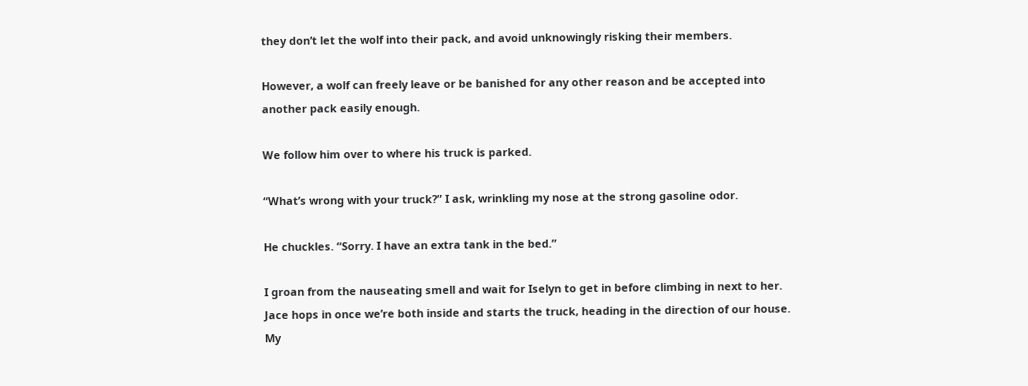they don’t let the wolf into their pack, and avoid unknowingly risking their members.

However, a wolf can freely leave or be banished for any other reason and be accepted into another pack easily enough.

We follow him over to where his truck is parked.

“What’s wrong with your truck?” I ask, wrinkling my nose at the strong gasoline odor.

He chuckles. “Sorry. I have an extra tank in the bed.”

I groan from the nauseating smell and wait for Iselyn to get in before climbing in next to her. Jace hops in once we’re both inside and starts the truck, heading in the direction of our house. My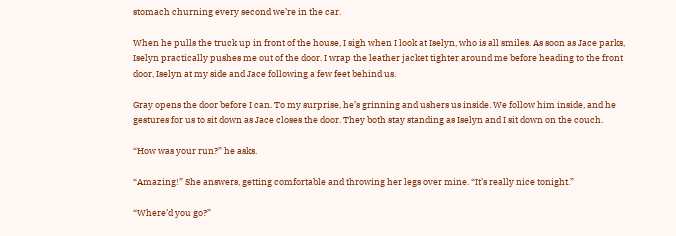stomach churning every second we’re in the car.

When he pulls the truck up in front of the house, I sigh when I look at Iselyn, who is all smiles. As soon as Jace parks, Iselyn practically pushes me out of the door. I wrap the leather jacket tighter around me before heading to the front door, Iselyn at my side and Jace following a few feet behind us.

Gray opens the door before I can. To my surprise, he’s grinning and ushers us inside. We follow him inside, and he gestures for us to sit down as Jace closes the door. They both stay standing as Iselyn and I sit down on the couch.

“How was your run?” he asks.

“Amazing!” She answers, getting comfortable and throwing her legs over mine. “It’s really nice tonight.”

“Where’d you go?”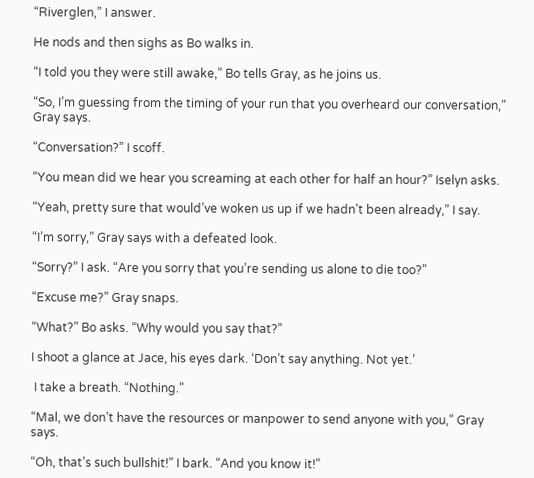“Riverglen,” I answer.

He nods and then sighs as Bo walks in.

“I told you they were still awake,” Bo tells Gray, as he joins us.

“So, I’m guessing from the timing of your run that you overheard our conversation,” Gray says.

“Conversation?” I scoff.

“You mean did we hear you screaming at each other for half an hour?” Iselyn asks.

“Yeah, pretty sure that would’ve woken us up if we hadn’t been already,” I say.

“I’m sorry,” Gray says with a defeated look.

“Sorry?” I ask. “Are you sorry that you’re sending us alone to die too?”

“Excuse me?” Gray snaps.

“What?” Bo asks. “Why would you say that?”

I shoot a glance at Jace, his eyes dark. ‘Don’t say anything. Not yet.’

 I take a breath. “Nothing.”

“Mal, we don’t have the resources or manpower to send anyone with you,” Gray says.

“Oh, that’s such bullshit!” I bark. “And you know it!”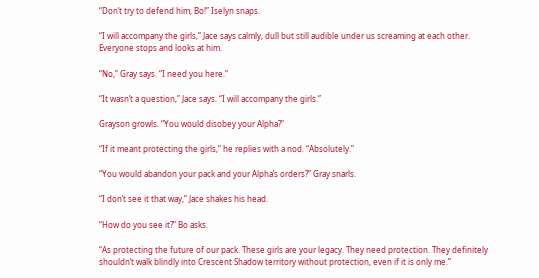“Don’t try to defend him, Bo!” Iselyn snaps.

“I will accompany the girls,” Jace says calmly, dull but still audible under us screaming at each other. Everyone stops and looks at him.

“No,” Gray says. “I need you here.”

“It wasn’t a question,” Jace says. “I will accompany the girls.”

Grayson growls. “You would disobey your Alpha?”

“If it meant protecting the girls,” he replies with a nod. “Absolutely.”

“You would abandon your pack and your Alpha’s orders?” Gray snarls.

“I don’t see it that way,” Jace shakes his head.

“How do you see it?” Bo asks.

“As protecting the future of our pack. These girls are your legacy. They need protection. They definitely shouldn’t walk blindly into Crescent Shadow territory without protection, even if it is only me.”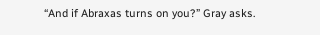“And if Abraxas turns on you?” Gray asks.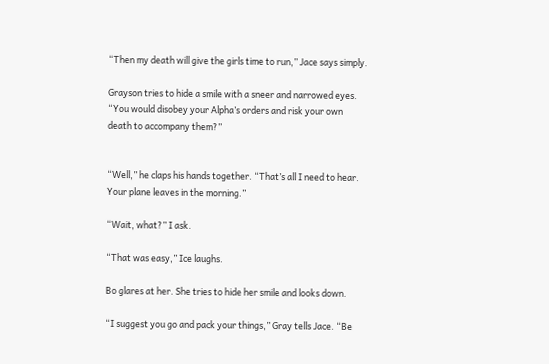“Then my death will give the girls time to run,” Jace says simply.

Grayson tries to hide a smile with a sneer and narrowed eyes. “You would disobey your Alpha’s orders and risk your own death to accompany them?”


“Well,” he claps his hands together. “That’s all I need to hear. Your plane leaves in the morning.”

“Wait, what?” I ask.

“That was easy,” Ice laughs.

Bo glares at her. She tries to hide her smile and looks down.

“I suggest you go and pack your things,” Gray tells Jace. “Be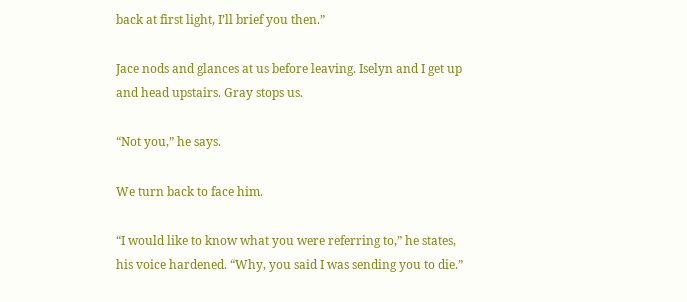back at first light, I’ll brief you then.”

Jace nods and glances at us before leaving. Iselyn and I get up and head upstairs. Gray stops us.

“Not you,” he says.

We turn back to face him.

“I would like to know what you were referring to,” he states, his voice hardened. “Why, you said I was sending you to die.”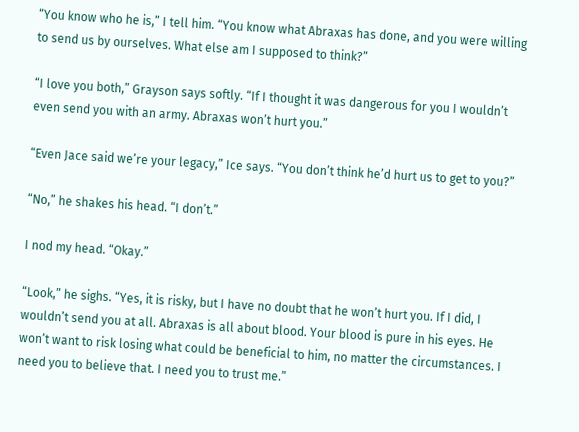“You know who he is,” I tell him. “You know what Abraxas has done, and you were willing to send us by ourselves. What else am I supposed to think?”

“I love you both,” Grayson says softly. “If I thought it was dangerous for you I wouldn’t even send you with an army. Abraxas won’t hurt you.”

“Even Jace said we’re your legacy,” Ice says. “You don’t think he’d hurt us to get to you?”

“No,” he shakes his head. “I don’t.”

I nod my head. “Okay.”

“Look,” he sighs. “Yes, it is risky, but I have no doubt that he won’t hurt you. If I did, I wouldn’t send you at all. Abraxas is all about blood. Your blood is pure in his eyes. He won’t want to risk losing what could be beneficial to him, no matter the circumstances. I need you to believe that. I need you to trust me.”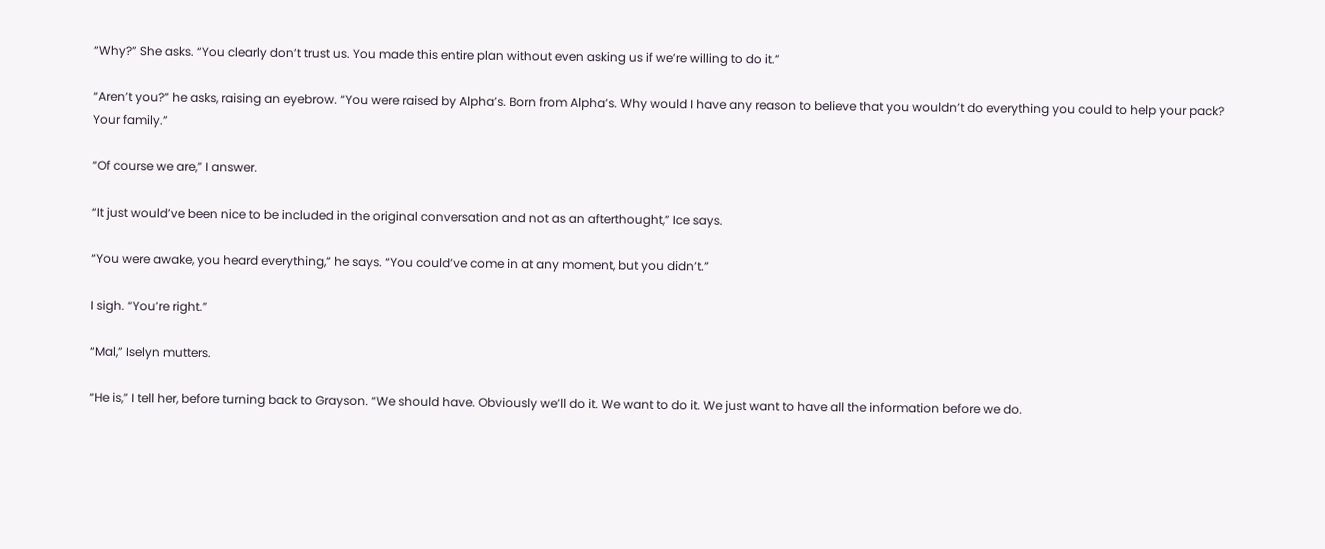“Why?” She asks. “You clearly don’t trust us. You made this entire plan without even asking us if we’re willing to do it.”

“Aren’t you?” he asks, raising an eyebrow. “You were raised by Alpha’s. Born from Alpha’s. Why would I have any reason to believe that you wouldn’t do everything you could to help your pack? Your family.”

“Of course we are,” I answer.

“It just would’ve been nice to be included in the original conversation and not as an afterthought,” Ice says.

“You were awake, you heard everything,” he says. “You could’ve come in at any moment, but you didn’t.”

I sigh. “You’re right.”

“Mal,” Iselyn mutters.

“He is,” I tell her, before turning back to Grayson. “We should have. Obviously we’ll do it. We want to do it. We just want to have all the information before we do.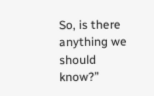So, is there anything we should know?”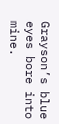Grayson’s blue eyes bore into mine.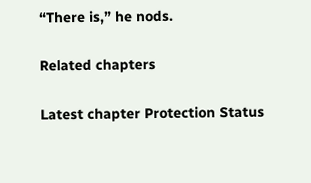“There is,” he nods.

Related chapters

Latest chapter Protection Status